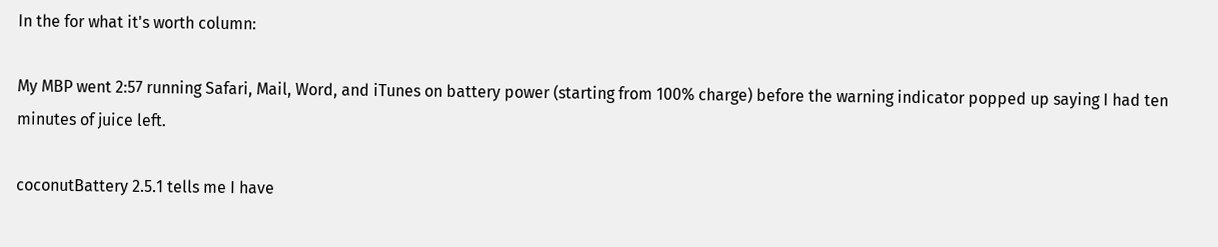In the for what it's worth column:

My MBP went 2:57 running Safari, Mail, Word, and iTunes on battery power (starting from 100% charge) before the warning indicator popped up saying I had ten minutes of juice left.

coconutBattery 2.5.1 tells me I have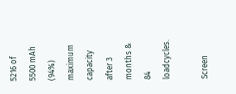5216 of 5500 mAh (94%) maximum capacity after 3 months & 84 loadcycles.

Screen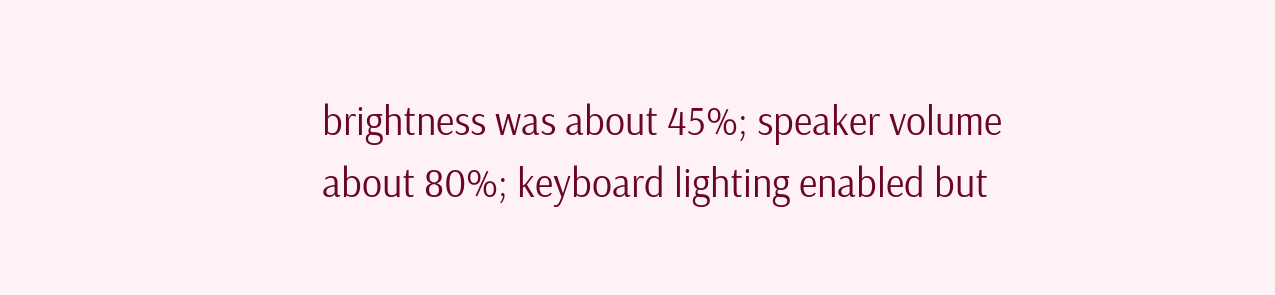brightness was about 45%; speaker volume about 80%; keyboard lighting enabled but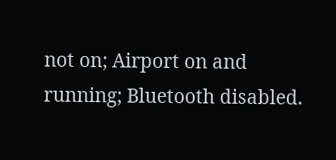not on; Airport on and running; Bluetooth disabled.